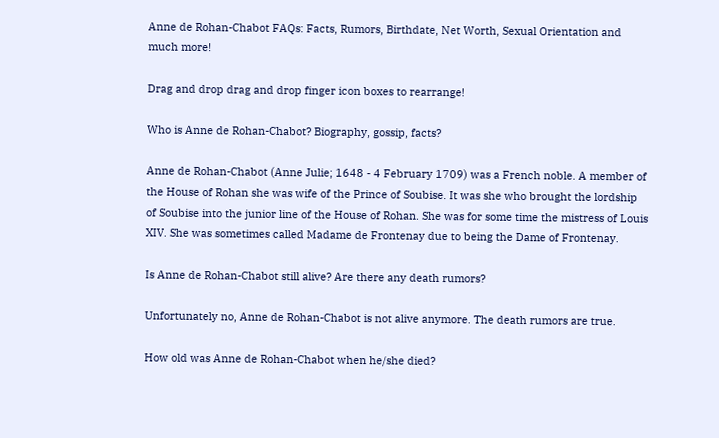Anne de Rohan-Chabot FAQs: Facts, Rumors, Birthdate, Net Worth, Sexual Orientation and much more!

Drag and drop drag and drop finger icon boxes to rearrange!

Who is Anne de Rohan-Chabot? Biography, gossip, facts?

Anne de Rohan-Chabot (Anne Julie; 1648 - 4 February 1709) was a French noble. A member of the House of Rohan she was wife of the Prince of Soubise. It was she who brought the lordship of Soubise into the junior line of the House of Rohan. She was for some time the mistress of Louis XIV. She was sometimes called Madame de Frontenay due to being the Dame of Frontenay.

Is Anne de Rohan-Chabot still alive? Are there any death rumors?

Unfortunately no, Anne de Rohan-Chabot is not alive anymore. The death rumors are true.

How old was Anne de Rohan-Chabot when he/she died?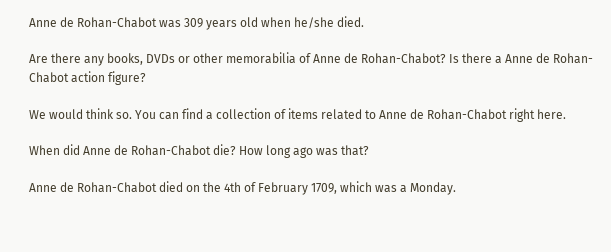Anne de Rohan-Chabot was 309 years old when he/she died.

Are there any books, DVDs or other memorabilia of Anne de Rohan-Chabot? Is there a Anne de Rohan-Chabot action figure?

We would think so. You can find a collection of items related to Anne de Rohan-Chabot right here.

When did Anne de Rohan-Chabot die? How long ago was that?

Anne de Rohan-Chabot died on the 4th of February 1709, which was a Monday.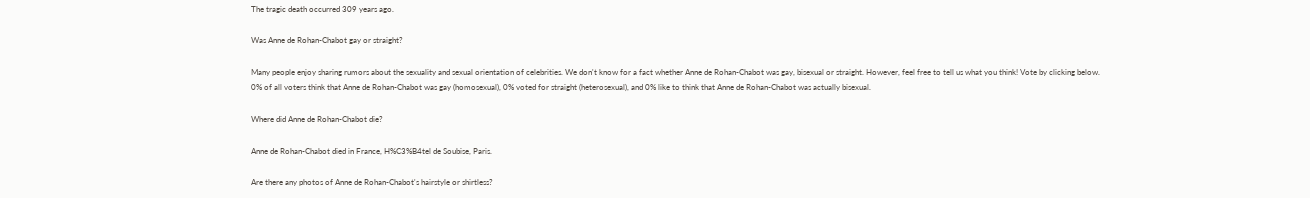The tragic death occurred 309 years ago.

Was Anne de Rohan-Chabot gay or straight?

Many people enjoy sharing rumors about the sexuality and sexual orientation of celebrities. We don't know for a fact whether Anne de Rohan-Chabot was gay, bisexual or straight. However, feel free to tell us what you think! Vote by clicking below.
0% of all voters think that Anne de Rohan-Chabot was gay (homosexual), 0% voted for straight (heterosexual), and 0% like to think that Anne de Rohan-Chabot was actually bisexual.

Where did Anne de Rohan-Chabot die?

Anne de Rohan-Chabot died in France, H%C3%B4tel de Soubise, Paris.

Are there any photos of Anne de Rohan-Chabot's hairstyle or shirtless?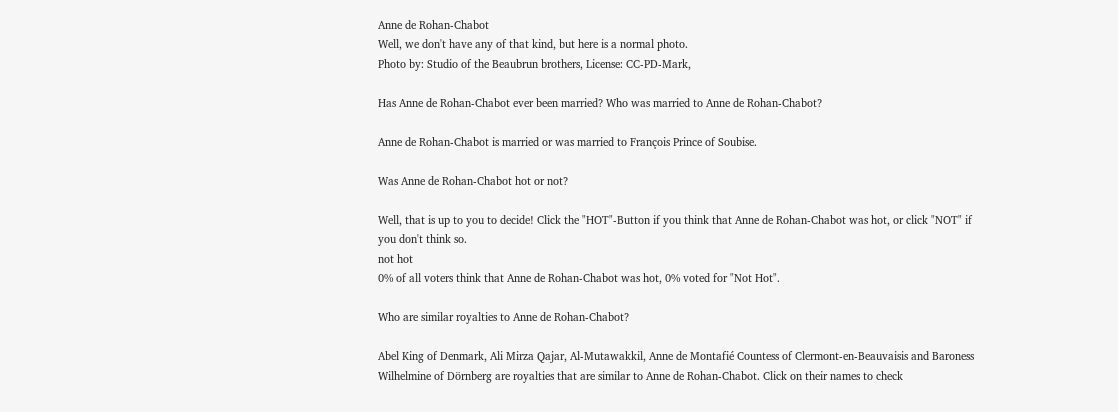Anne de Rohan-Chabot
Well, we don't have any of that kind, but here is a normal photo.
Photo by: Studio of the Beaubrun brothers, License: CC-PD-Mark,

Has Anne de Rohan-Chabot ever been married? Who was married to Anne de Rohan-Chabot?

Anne de Rohan-Chabot is married or was married to François Prince of Soubise.

Was Anne de Rohan-Chabot hot or not?

Well, that is up to you to decide! Click the "HOT"-Button if you think that Anne de Rohan-Chabot was hot, or click "NOT" if you don't think so.
not hot
0% of all voters think that Anne de Rohan-Chabot was hot, 0% voted for "Not Hot".

Who are similar royalties to Anne de Rohan-Chabot?

Abel King of Denmark, Ali Mirza Qajar, Al-Mutawakkil, Anne de Montafié Countess of Clermont-en-Beauvaisis and Baroness Wilhelmine of Dörnberg are royalties that are similar to Anne de Rohan-Chabot. Click on their names to check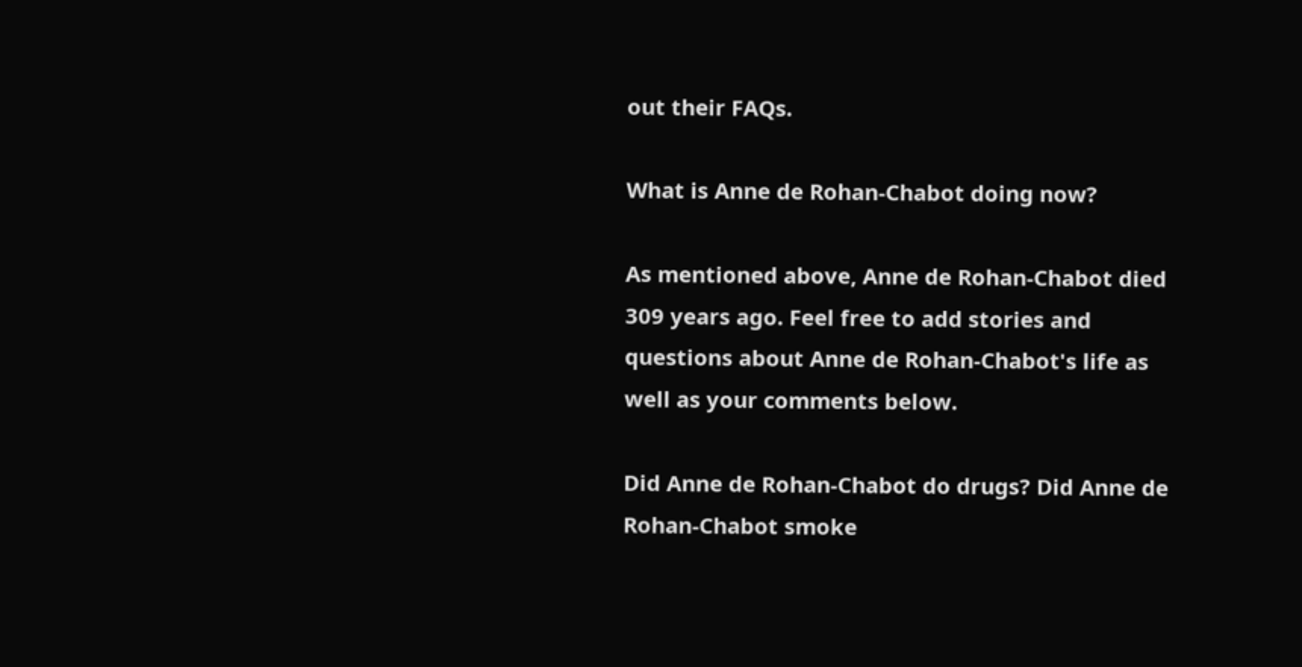out their FAQs.

What is Anne de Rohan-Chabot doing now?

As mentioned above, Anne de Rohan-Chabot died 309 years ago. Feel free to add stories and questions about Anne de Rohan-Chabot's life as well as your comments below.

Did Anne de Rohan-Chabot do drugs? Did Anne de Rohan-Chabot smoke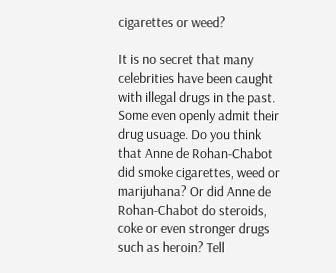cigarettes or weed?

It is no secret that many celebrities have been caught with illegal drugs in the past. Some even openly admit their drug usuage. Do you think that Anne de Rohan-Chabot did smoke cigarettes, weed or marijuhana? Or did Anne de Rohan-Chabot do steroids, coke or even stronger drugs such as heroin? Tell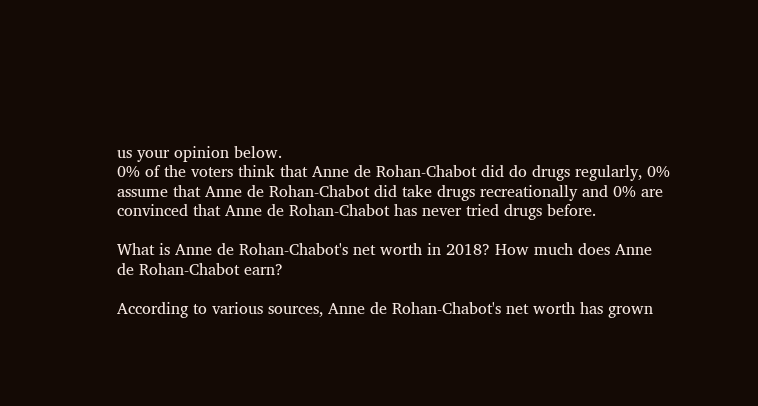us your opinion below.
0% of the voters think that Anne de Rohan-Chabot did do drugs regularly, 0% assume that Anne de Rohan-Chabot did take drugs recreationally and 0% are convinced that Anne de Rohan-Chabot has never tried drugs before.

What is Anne de Rohan-Chabot's net worth in 2018? How much does Anne de Rohan-Chabot earn?

According to various sources, Anne de Rohan-Chabot's net worth has grown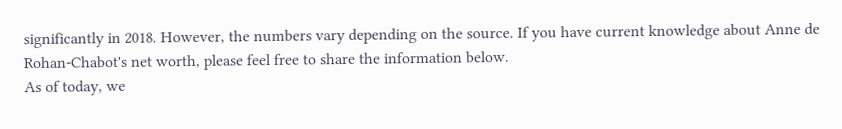significantly in 2018. However, the numbers vary depending on the source. If you have current knowledge about Anne de Rohan-Chabot's net worth, please feel free to share the information below.
As of today, we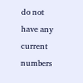do not have any current numbers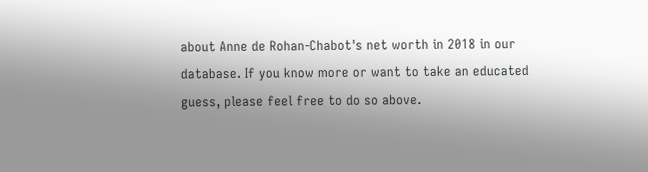about Anne de Rohan-Chabot's net worth in 2018 in our database. If you know more or want to take an educated guess, please feel free to do so above.